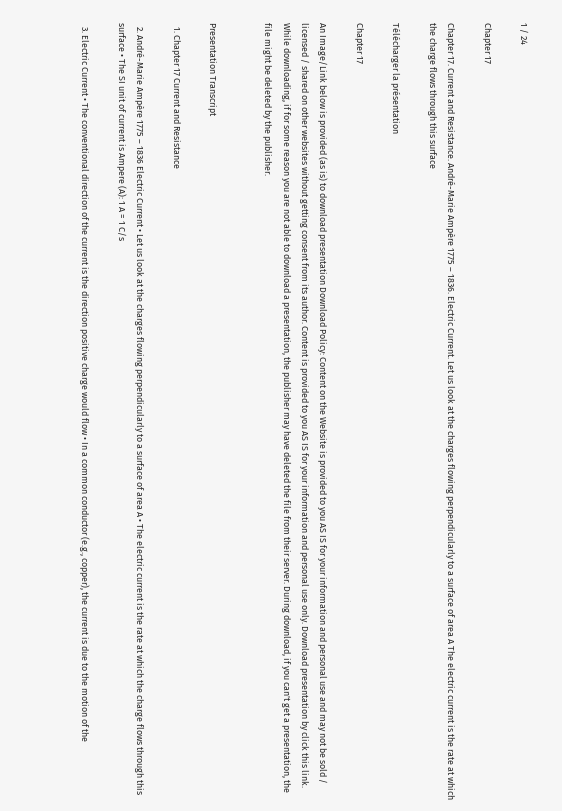1 / 24

Chapter 17

Chapter 17. Current and Resistance. André-Marie Ampère 1775 – 1836. Electric Current. Let us look at the charges flowing perpendicularly to a surface of area A The electric current is the rate at which the charge flows through this surface

Télécharger la présentation

Chapter 17

An Image/Link below is provided (as is) to download presentation Download Policy: Content on the Website is provided to you AS IS for your information and personal use and may not be sold / licensed / shared on other websites without getting consent from its author. Content is provided to you AS IS for your information and personal use only. Download presentation by click this link. While downloading, if for some reason you are not able to download a presentation, the publisher may have deleted the file from their server. During download, if you can't get a presentation, the file might be deleted by the publisher.


Presentation Transcript

  1. Chapter 17 Current and Resistance

  2. André-Marie Ampère 1775 – 1836 Electric Current • Let us look at the charges flowing perpendicularly to a surface of area A • The electric current is the rate at which the charge flows through this surface • The SI unit of current is Ampere (A): 1 A = 1 C/s

  3. Electric Current • The conventional direction of the current is the direction positive charge would flow • In a common conductor (e.g., copper), the current is due to the motion of the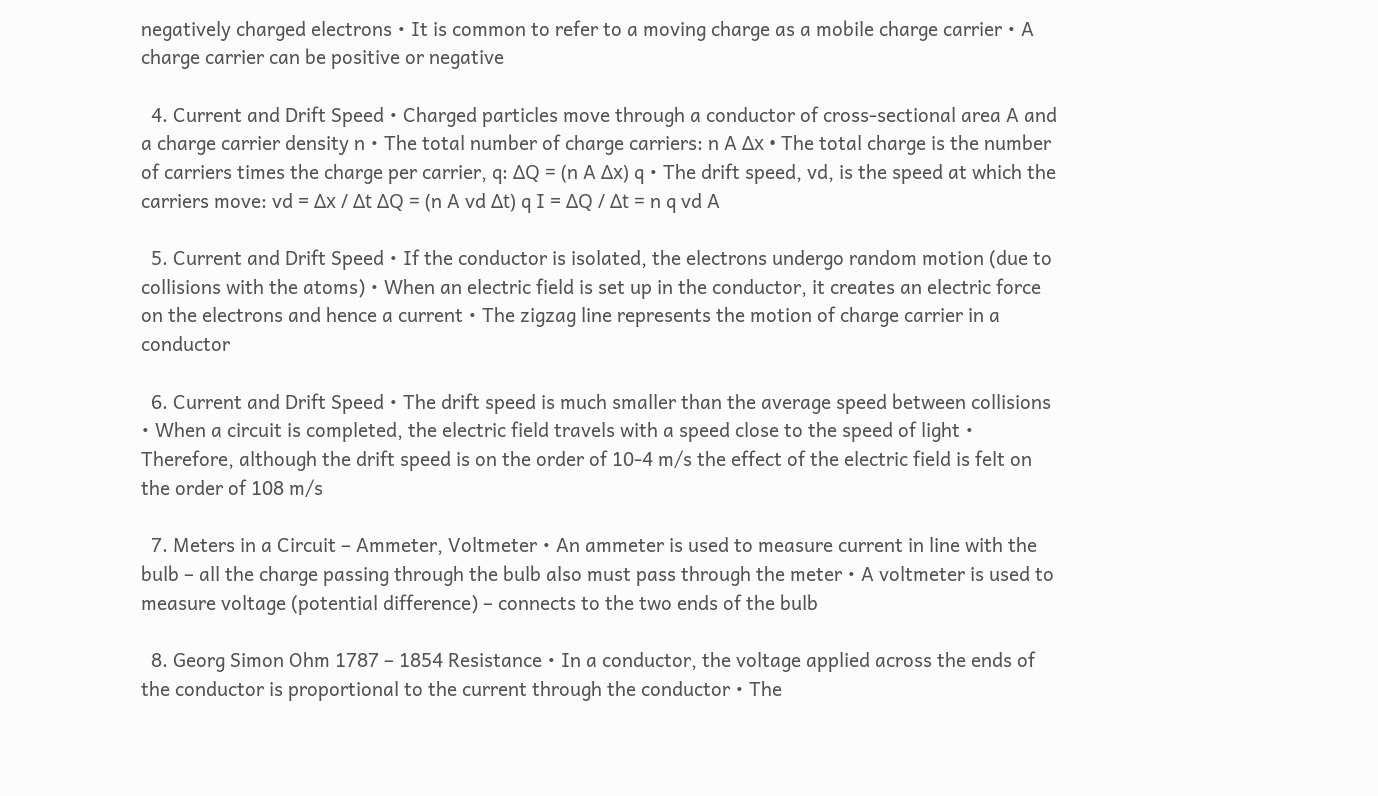negatively charged electrons • It is common to refer to a moving charge as a mobile charge carrier • A charge carrier can be positive or negative

  4. Current and Drift Speed • Charged particles move through a conductor of cross-sectional area A and a charge carrier density n • The total number of charge carriers: n A Δx • The total charge is the number of carriers times the charge per carrier, q: ΔQ = (n A Δx) q • The drift speed, vd, is the speed at which the carriers move: vd = Δx / Δt ΔQ = (n A vd Δt) q I = ΔQ / Δt = n q vd A

  5. Current and Drift Speed • If the conductor is isolated, the electrons undergo random motion (due to collisions with the atoms) • When an electric field is set up in the conductor, it creates an electric force on the electrons and hence a current • The zigzag line represents the motion of charge carrier in a conductor

  6. Current and Drift Speed • The drift speed is much smaller than the average speed between collisions • When a circuit is completed, the electric field travels with a speed close to the speed of light • Therefore, although the drift speed is on the order of 10-4 m/s the effect of the electric field is felt on the order of 108 m/s

  7. Meters in a Circuit – Ammeter, Voltmeter • An ammeter is used to measure current in line with the bulb – all the charge passing through the bulb also must pass through the meter • A voltmeter is used to measure voltage (potential difference) – connects to the two ends of the bulb

  8. Georg Simon Ohm 1787 – 1854 Resistance • In a conductor, the voltage applied across the ends of the conductor is proportional to the current through the conductor • The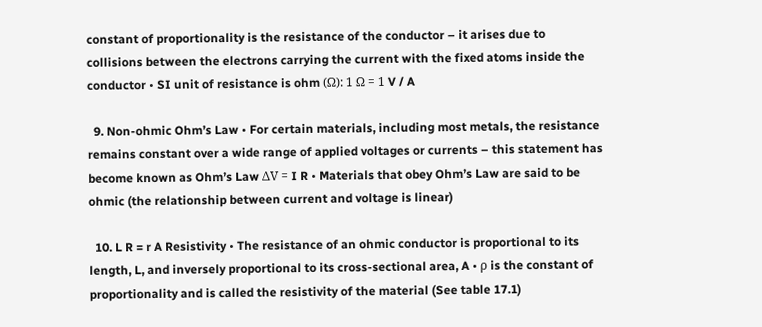constant of proportionality is the resistance of the conductor – it arises due to collisions between the electrons carrying the current with the fixed atoms inside the conductor • SI unit of resistance is ohm (Ω): 1 Ω = 1 V / A

  9. Non-ohmic Ohm’s Law • For certain materials, including most metals, the resistance remains constant over a wide range of applied voltages or currents – this statement has become known as Ohm’s Law ΔV = I R • Materials that obey Ohm’s Law are said to be ohmic (the relationship between current and voltage is linear)

  10. L R = r A Resistivity • The resistance of an ohmic conductor is proportional to its length, L, and inversely proportional to its cross-sectional area, A • ρ is the constant of proportionality and is called the resistivity of the material (See table 17.1)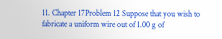11. Chapter 17Problem 12 Suppose that you wish to fabricate a uniform wire out of 1.00 g of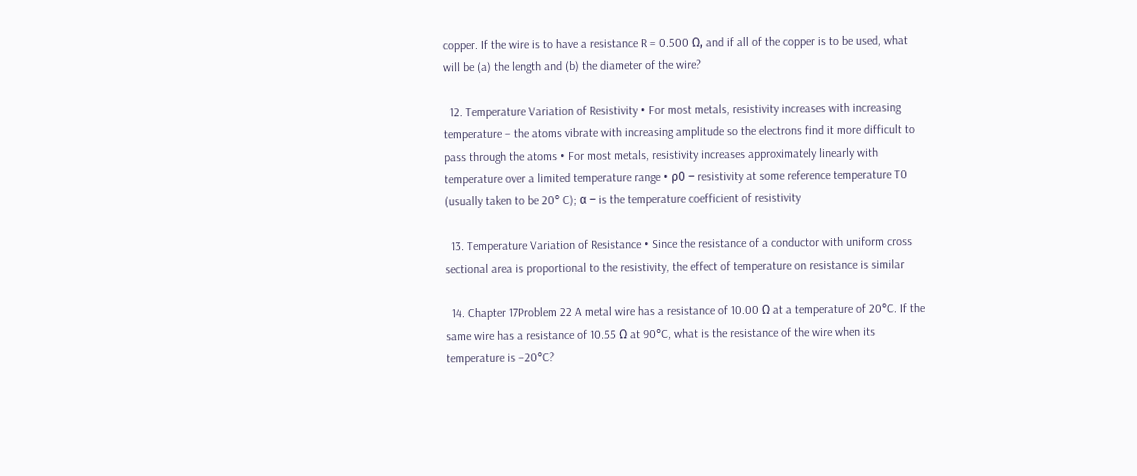copper. If the wire is to have a resistance R = 0.500 Ω, and if all of the copper is to be used, what will be (a) the length and (b) the diameter of the wire?

  12. Temperature Variation of Resistivity • For most metals, resistivity increases with increasing temperature – the atoms vibrate with increasing amplitude so the electrons find it more difficult to pass through the atoms • For most metals, resistivity increases approximately linearly with temperature over a limited temperature range • ρ0 – resistivity at some reference temperature T0 (usually taken to be 20° C); α – is the temperature coefficient of resistivity

  13. Temperature Variation of Resistance • Since the resistance of a conductor with uniform cross sectional area is proportional to the resistivity, the effect of temperature on resistance is similar

  14. Chapter 17Problem 22 A metal wire has a resistance of 10.00 Ω at a temperature of 20°C. If the same wire has a resistance of 10.55 Ω at 90°C, what is the resistance of the wire when its temperature is −20°C?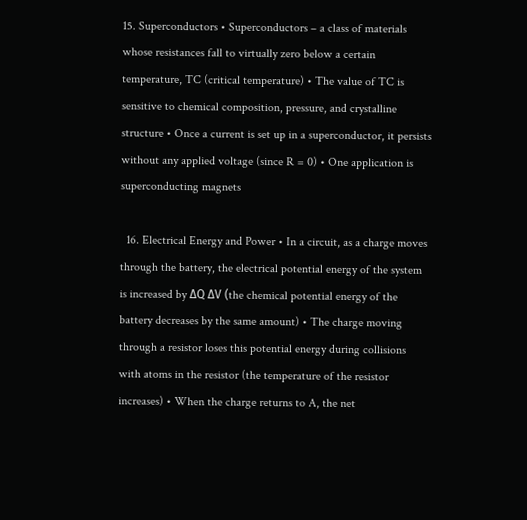15. Superconductors • Superconductors – a class of materials whose resistances fall to virtually zero below a certain temperature, TC (critical temperature) • The value of TC is sensitive to chemical composition, pressure, and crystalline structure • Once a current is set up in a superconductor, it persists without any applied voltage (since R = 0) • One application is superconducting magnets

  16. Electrical Energy and Power • In a circuit, as a charge moves through the battery, the electrical potential energy of the system is increased by ΔQ ΔV (the chemical potential energy of the battery decreases by the same amount) • The charge moving through a resistor loses this potential energy during collisions with atoms in the resistor (the temperature of the resistor increases) • When the charge returns to A, the net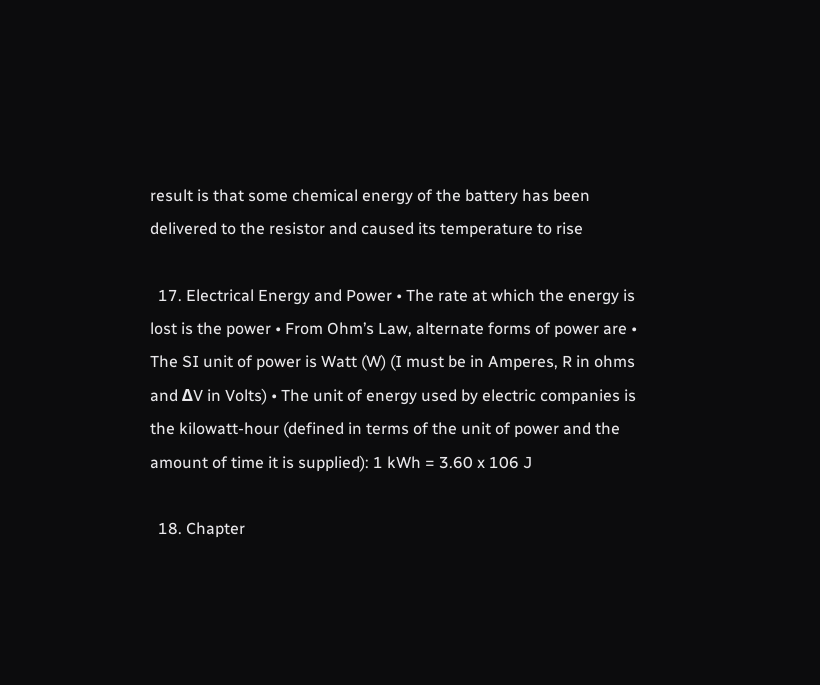result is that some chemical energy of the battery has been delivered to the resistor and caused its temperature to rise

  17. Electrical Energy and Power • The rate at which the energy is lost is the power • From Ohm’s Law, alternate forms of power are • The SI unit of power is Watt (W) (I must be in Amperes, R in ohms and ΔV in Volts) • The unit of energy used by electric companies is the kilowatt-hour (defined in terms of the unit of power and the amount of time it is supplied): 1 kWh = 3.60 x 106 J

  18. Chapter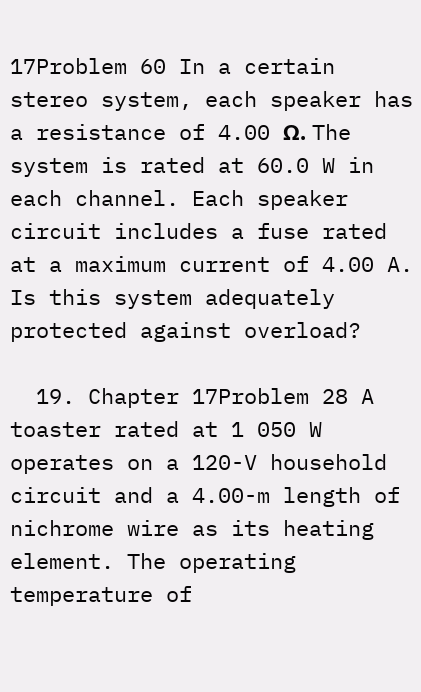17Problem 60 In a certain stereo system, each speaker has a resistance of 4.00 Ω. The system is rated at 60.0 W in each channel. Each speaker circuit includes a fuse rated at a maximum current of 4.00 A. Is this system adequately protected against overload?

  19. Chapter 17Problem 28 A toaster rated at 1 050 W operates on a 120-V household circuit and a 4.00-m length of nichrome wire as its heating element. The operating temperature of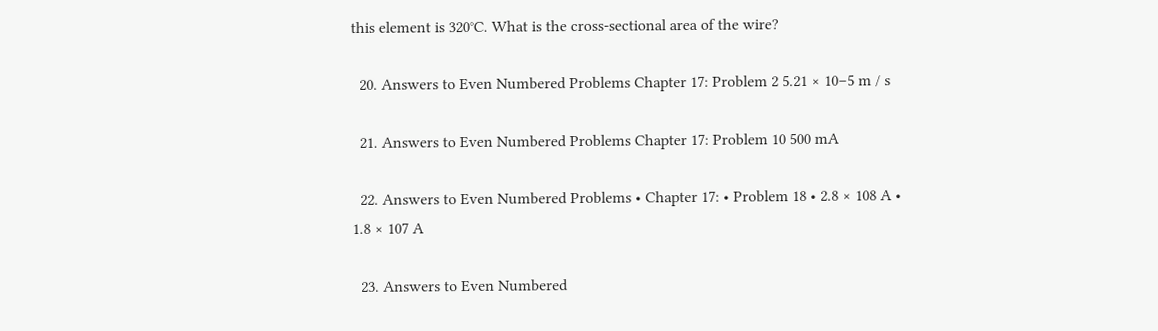this element is 320°C. What is the cross-sectional area of the wire?

  20. Answers to Even Numbered Problems Chapter 17: Problem 2 5.21 × 10−5 m / s

  21. Answers to Even Numbered Problems Chapter 17: Problem 10 500 mA

  22. Answers to Even Numbered Problems • Chapter 17: • Problem 18 • 2.8 × 108 A • 1.8 × 107 A

  23. Answers to Even Numbered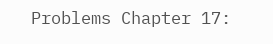Problems Chapter 17: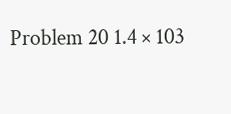Problem 20 1.4 × 103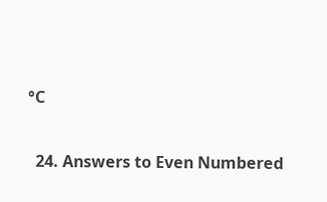°C

  24. Answers to Even Numbered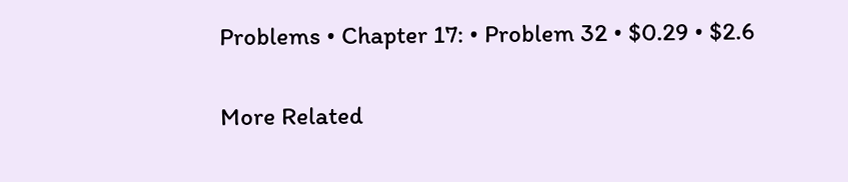Problems • Chapter 17: • Problem 32 • $0.29 • $2.6

More Related